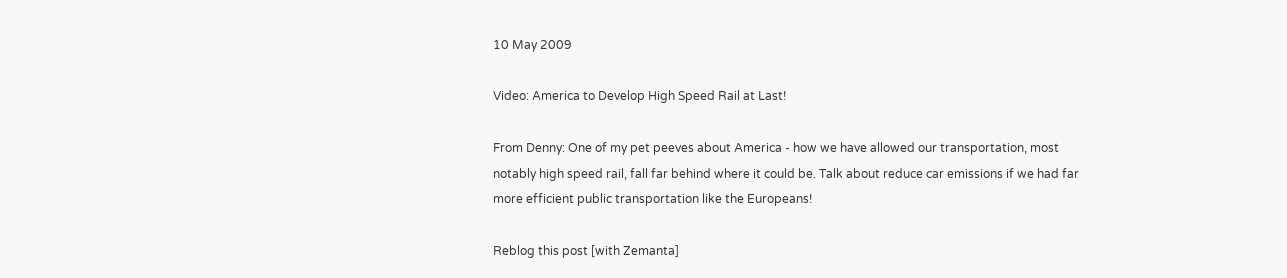10 May 2009

Video: America to Develop High Speed Rail at Last!

From Denny: One of my pet peeves about America - how we have allowed our transportation, most notably high speed rail, fall far behind where it could be. Talk about reduce car emissions if we had far more efficient public transportation like the Europeans!

Reblog this post [with Zemanta]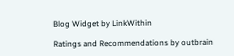Blog Widget by LinkWithin

Ratings and Recommendations by outbrain